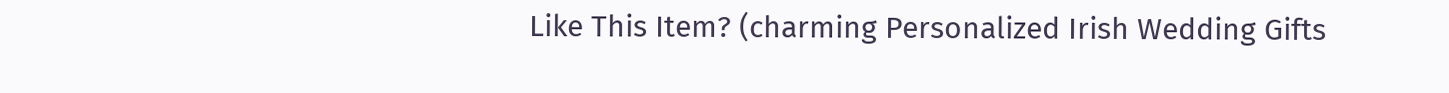Like This Item? (charming Personalized Irish Wedding Gifts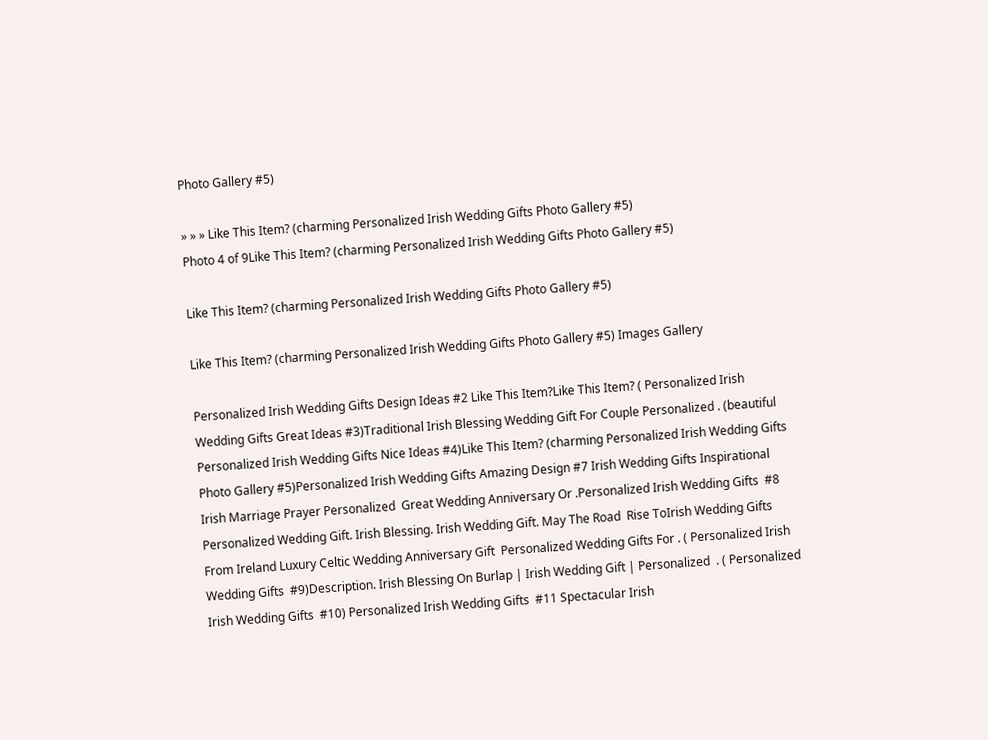Photo Gallery #5)

» » » Like This Item? (charming Personalized Irish Wedding Gifts Photo Gallery #5)
Photo 4 of 9Like This Item? (charming Personalized Irish Wedding Gifts Photo Gallery #5)

Like This Item? (charming Personalized Irish Wedding Gifts Photo Gallery #5)

Like This Item? (charming Personalized Irish Wedding Gifts Photo Gallery #5) Images Gallery

Personalized Irish Wedding Gifts Design Ideas #2 Like This Item?Like This Item? ( Personalized Irish Wedding Gifts Great Ideas #3)Traditional Irish Blessing Wedding Gift For Couple Personalized . (beautiful Personalized Irish Wedding Gifts Nice Ideas #4)Like This Item? (charming Personalized Irish Wedding Gifts Photo Gallery #5)Personalized Irish Wedding Gifts Amazing Design #7 Irish Wedding Gifts Inspirational Irish Marriage Prayer Personalized  Great Wedding Anniversary Or .Personalized Irish Wedding Gifts  #8 Personalized Wedding Gift. Irish Blessing. Irish Wedding Gift. May The Road  Rise ToIrish Wedding Gifts From Ireland Luxury Celtic Wedding Anniversary Gift  Personalized Wedding Gifts For . ( Personalized Irish Wedding Gifts  #9)Description. Irish Blessing On Burlap | Irish Wedding Gift | Personalized  . ( Personalized Irish Wedding Gifts  #10) Personalized Irish Wedding Gifts  #11 Spectacular Irish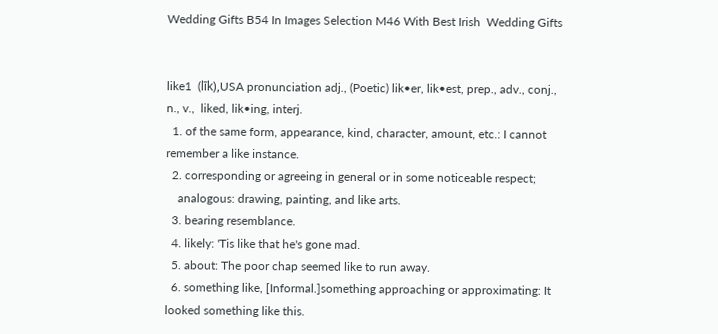Wedding Gifts B54 In Images Selection M46 With Best Irish  Wedding Gifts


like1  (līk),USA pronunciation adj., (Poetic) lik•er, lik•est, prep., adv., conj., n., v.,  liked, lik•ing, interj.
  1. of the same form, appearance, kind, character, amount, etc.: I cannot remember a like instance.
  2. corresponding or agreeing in general or in some noticeable respect;
    analogous: drawing, painting, and like arts.
  3. bearing resemblance.
  4. likely: 'Tis like that he's gone mad.
  5. about: The poor chap seemed like to run away.
  6. something like, [Informal.]something approaching or approximating: It looked something like this.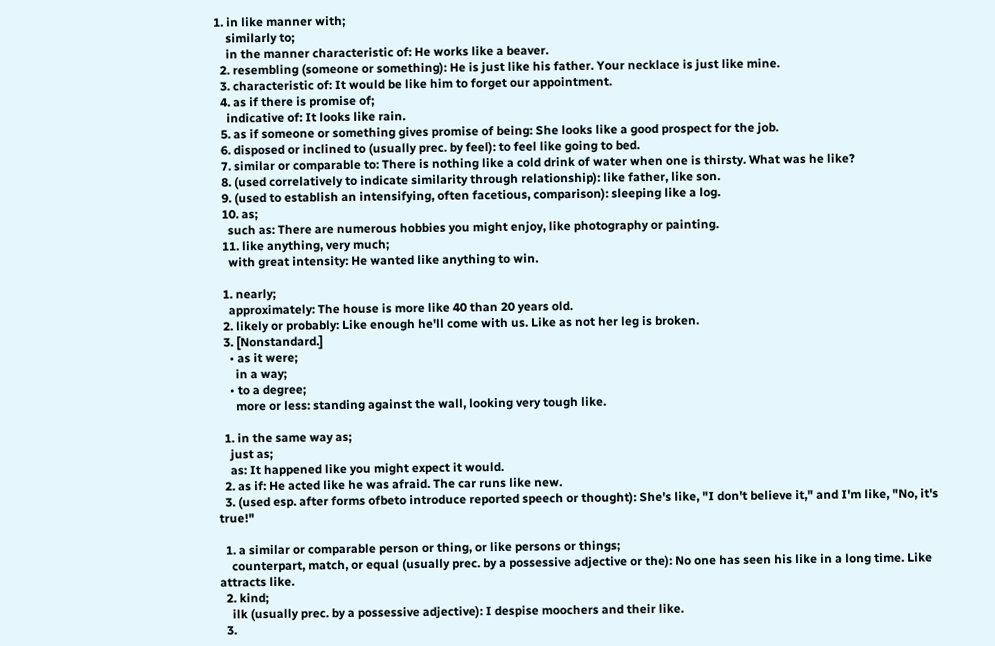1. in like manner with;
    similarly to;
    in the manner characteristic of: He works like a beaver.
  2. resembling (someone or something): He is just like his father. Your necklace is just like mine.
  3. characteristic of: It would be like him to forget our appointment.
  4. as if there is promise of;
    indicative of: It looks like rain.
  5. as if someone or something gives promise of being: She looks like a good prospect for the job.
  6. disposed or inclined to (usually prec. by feel): to feel like going to bed.
  7. similar or comparable to: There is nothing like a cold drink of water when one is thirsty. What was he like?
  8. (used correlatively to indicate similarity through relationship): like father, like son.
  9. (used to establish an intensifying, often facetious, comparison): sleeping like a log.
  10. as;
    such as: There are numerous hobbies you might enjoy, like photography or painting.
  11. like anything, very much;
    with great intensity: He wanted like anything to win.

  1. nearly;
    approximately: The house is more like 40 than 20 years old.
  2. likely or probably: Like enough he'll come with us. Like as not her leg is broken.
  3. [Nonstandard.]
    • as it were;
      in a way;
    • to a degree;
      more or less: standing against the wall, looking very tough like.

  1. in the same way as;
    just as;
    as: It happened like you might expect it would.
  2. as if: He acted like he was afraid. The car runs like new.
  3. (used esp. after forms ofbeto introduce reported speech or thought): She's like, "I don't believe it," and I'm like, "No, it's true!"

  1. a similar or comparable person or thing, or like persons or things;
    counterpart, match, or equal (usually prec. by a possessive adjective or the): No one has seen his like in a long time. Like attracts like.
  2. kind;
    ilk (usually prec. by a possessive adjective): I despise moochers and their like.
  3.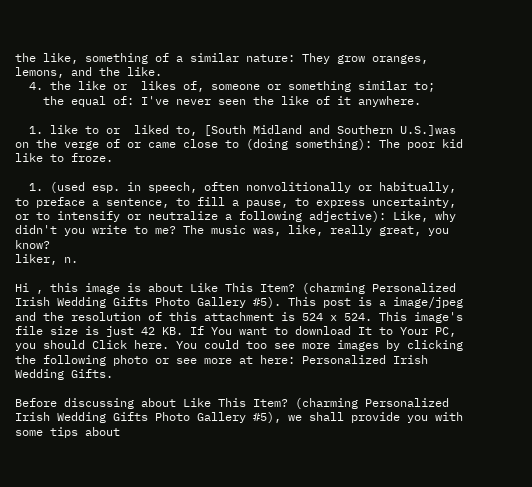the like, something of a similar nature: They grow oranges, lemons, and the like.
  4. the like or  likes of, someone or something similar to;
    the equal of: I've never seen the like of it anywhere.

  1. like to or  liked to, [South Midland and Southern U.S.]was on the verge of or came close to (doing something): The poor kid like to froze.

  1. (used esp. in speech, often nonvolitionally or habitually, to preface a sentence, to fill a pause, to express uncertainty, or to intensify or neutralize a following adjective): Like, why didn't you write to me? The music was, like, really great, you know?
liker, n.

Hi , this image is about Like This Item? (charming Personalized Irish Wedding Gifts Photo Gallery #5). This post is a image/jpeg and the resolution of this attachment is 524 x 524. This image's file size is just 42 KB. If You want to download It to Your PC, you should Click here. You could too see more images by clicking the following photo or see more at here: Personalized Irish Wedding Gifts.

Before discussing about Like This Item? (charming Personalized Irish Wedding Gifts Photo Gallery #5), we shall provide you with some tips about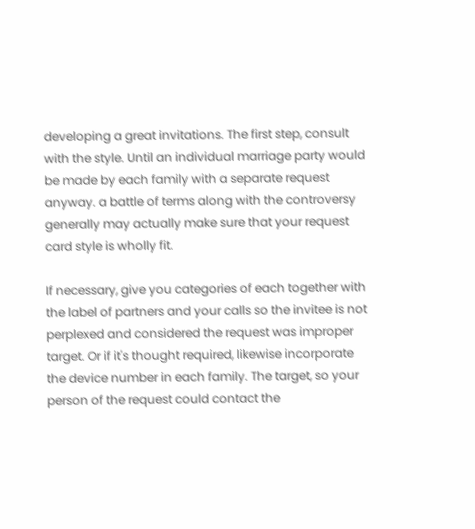developing a great invitations. The first step, consult with the style. Until an individual marriage party would be made by each family with a separate request anyway. a battle of terms along with the controversy generally may actually make sure that your request card style is wholly fit.

If necessary, give you categories of each together with the label of partners and your calls so the invitee is not perplexed and considered the request was improper target. Or if it's thought required, likewise incorporate the device number in each family. The target, so your person of the request could contact the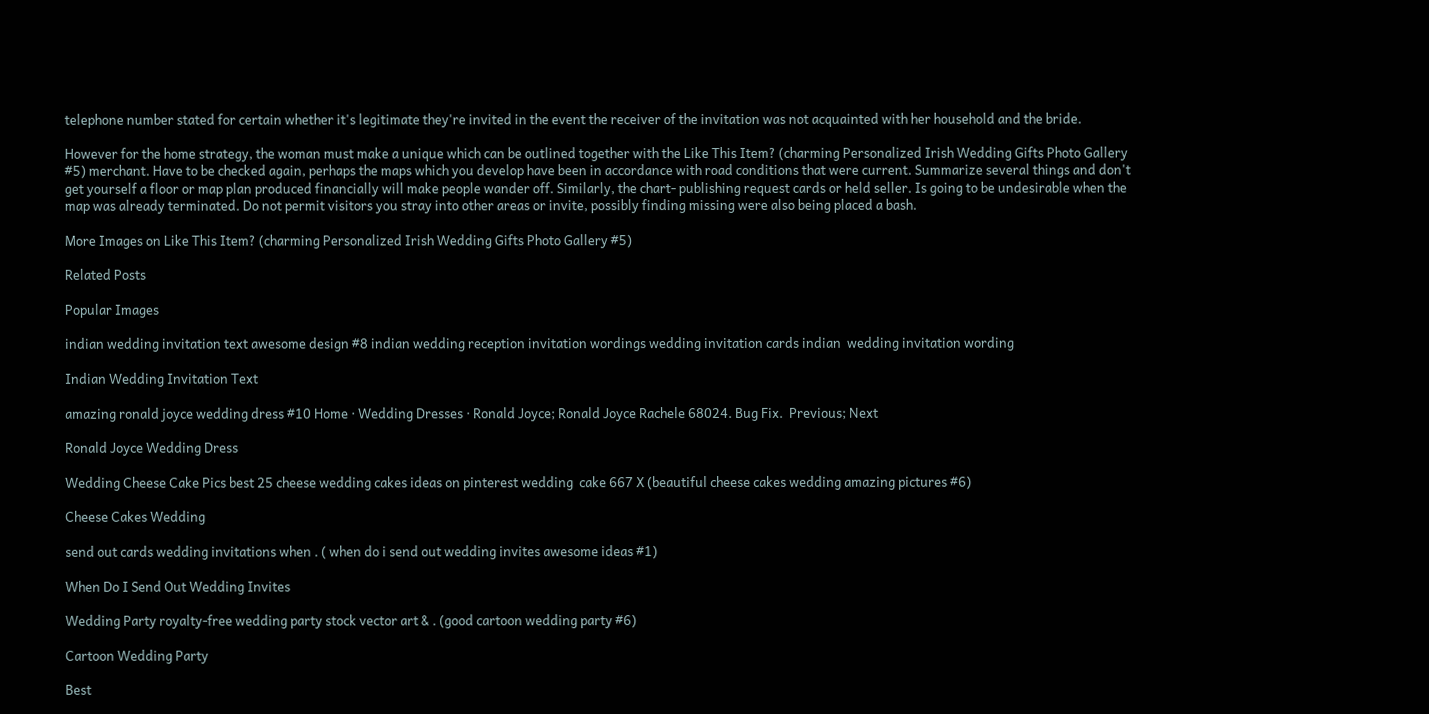telephone number stated for certain whether it's legitimate they're invited in the event the receiver of the invitation was not acquainted with her household and the bride.

However for the home strategy, the woman must make a unique which can be outlined together with the Like This Item? (charming Personalized Irish Wedding Gifts Photo Gallery #5) merchant. Have to be checked again, perhaps the maps which you develop have been in accordance with road conditions that were current. Summarize several things and don't get yourself a floor or map plan produced financially will make people wander off. Similarly, the chart- publishing request cards or held seller. Is going to be undesirable when the map was already terminated. Do not permit visitors you stray into other areas or invite, possibly finding missing were also being placed a bash.

More Images on Like This Item? (charming Personalized Irish Wedding Gifts Photo Gallery #5)

Related Posts

Popular Images

indian wedding invitation text awesome design #8 indian wedding reception invitation wordings wedding invitation cards indian  wedding invitation wording

Indian Wedding Invitation Text

amazing ronald joyce wedding dress #10 Home · Wedding Dresses · Ronald Joyce; Ronald Joyce Rachele 68024. Bug Fix.  Previous; Next

Ronald Joyce Wedding Dress

Wedding Cheese Cake Pics best 25 cheese wedding cakes ideas on pinterest wedding  cake 667 X (beautiful cheese cakes wedding amazing pictures #6)

Cheese Cakes Wedding

send out cards wedding invitations when . ( when do i send out wedding invites awesome ideas #1)

When Do I Send Out Wedding Invites

Wedding Party royalty-free wedding party stock vector art & . (good cartoon wedding party #6)

Cartoon Wedding Party

Best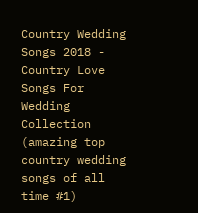Country Wedding Songs 2018 - Country Love Songs For Wedding Collection (amazing top country wedding songs of all time #1)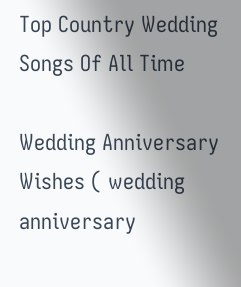Top Country Wedding Songs Of All Time

Wedding Anniversary Wishes ( wedding anniversary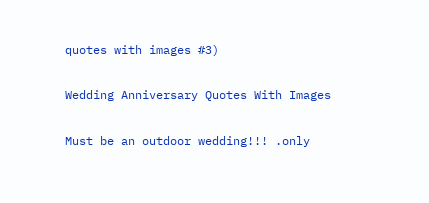quotes with images #3)

Wedding Anniversary Quotes With Images

Must be an outdoor wedding!!! .only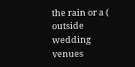the rain or a ( outside wedding venues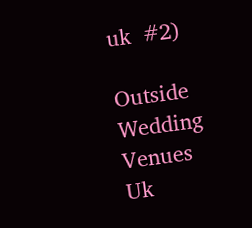uk  #2)

Outside Wedding Venues Uk